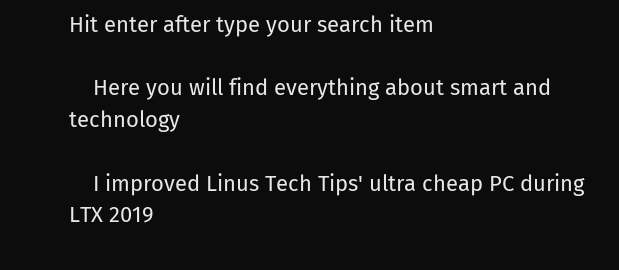Hit enter after type your search item

    Here you will find everything about smart and technology

    I improved Linus Tech Tips' ultra cheap PC during LTX 2019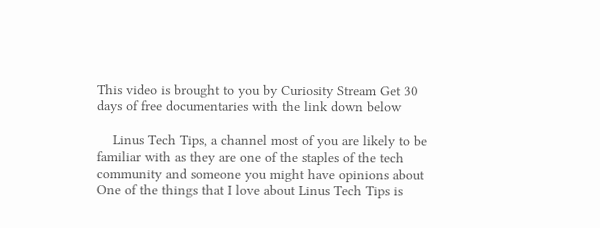This video is brought to you by Curiosity Stream Get 30 days of free documentaries with the link down below

    Linus Tech Tips, a channel most of you are likely to be familiar with as they are one of the staples of the tech community and someone you might have opinions about One of the things that I love about Linus Tech Tips is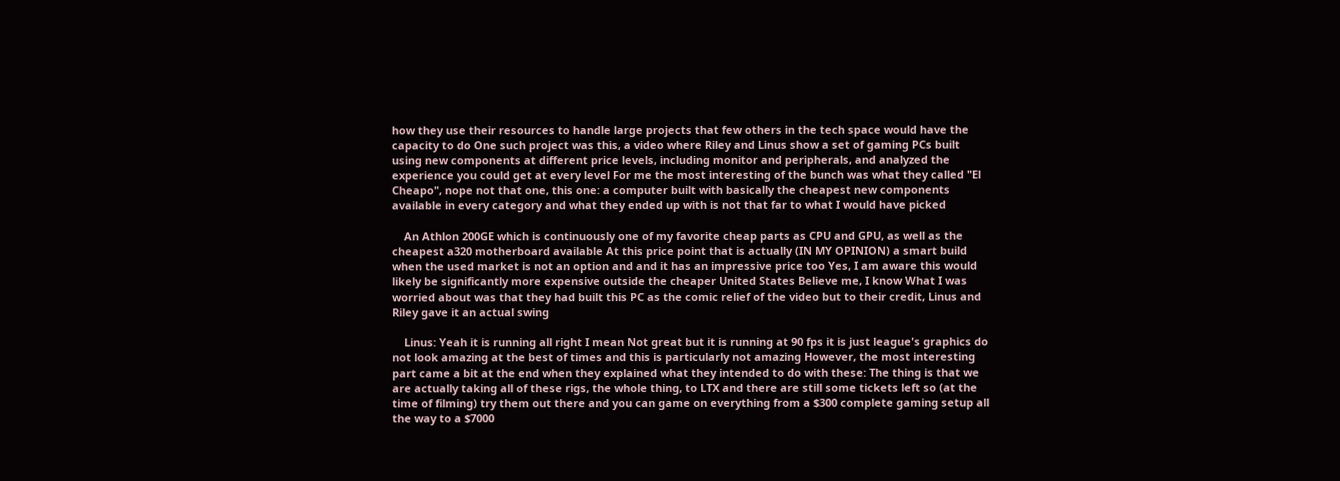how they use their resources to handle large projects that few others in the tech space would have the capacity to do One such project was this, a video where Riley and Linus show a set of gaming PCs built using new components at different price levels, including monitor and peripherals, and analyzed the experience you could get at every level For me the most interesting of the bunch was what they called "El Cheapo", nope not that one, this one: a computer built with basically the cheapest new components available in every category and what they ended up with is not that far to what I would have picked

    An Athlon 200GE which is continuously one of my favorite cheap parts as CPU and GPU, as well as the cheapest a320 motherboard available At this price point that is actually (IN MY OPINION) a smart build when the used market is not an option and and it has an impressive price too Yes, I am aware this would likely be significantly more expensive outside the cheaper United States Believe me, I know What I was worried about was that they had built this PC as the comic relief of the video but to their credit, Linus and Riley gave it an actual swing

    Linus: Yeah it is running all right I mean Not great but it is running at 90 fps it is just league's graphics do not look amazing at the best of times and this is particularly not amazing However, the most interesting part came a bit at the end when they explained what they intended to do with these: The thing is that we are actually taking all of these rigs, the whole thing, to LTX and there are still some tickets left so (at the time of filming) try them out there and you can game on everything from a $300 complete gaming setup all the way to a $7000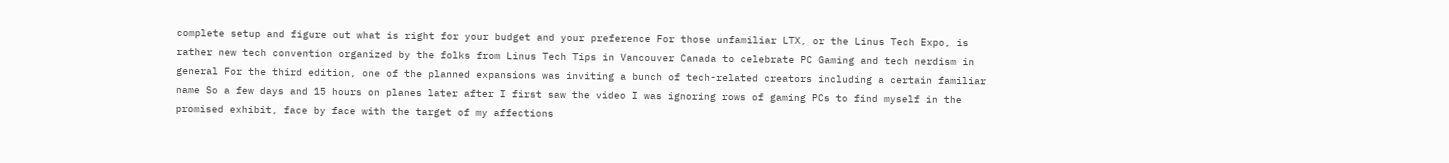complete setup and figure out what is right for your budget and your preference For those unfamiliar LTX, or the Linus Tech Expo, is rather new tech convention organized by the folks from Linus Tech Tips in Vancouver Canada to celebrate PC Gaming and tech nerdism in general For the third edition, one of the planned expansions was inviting a bunch of tech-related creators including a certain familiar name So a few days and 15 hours on planes later after I first saw the video I was ignoring rows of gaming PCs to find myself in the promised exhibit, face by face with the target of my affections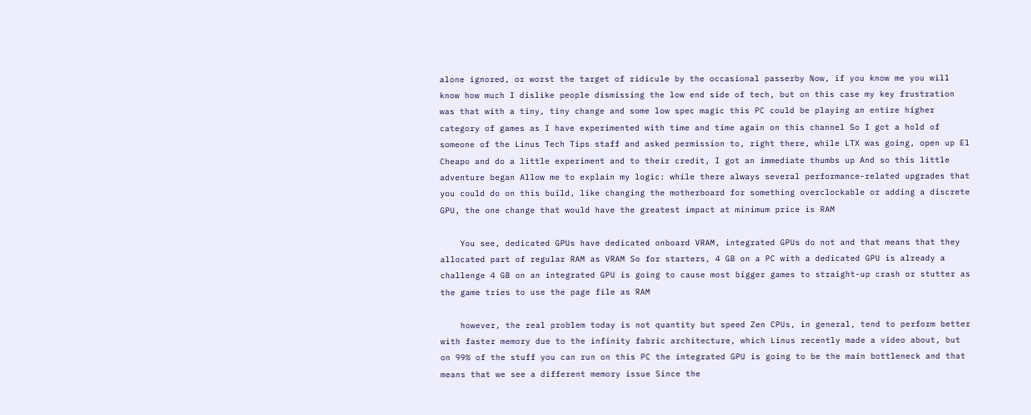alone ignored, or worst the target of ridicule by the occasional passerby Now, if you know me you will know how much I dislike people dismissing the low end side of tech, but on this case my key frustration was that with a tiny, tiny change and some low spec magic this PC could be playing an entire higher category of games as I have experimented with time and time again on this channel So I got a hold of someone of the Linus Tech Tips staff and asked permission to, right there, while LTX was going, open up El Cheapo and do a little experiment and to their credit, I got an immediate thumbs up And so this little adventure began Allow me to explain my logic: while there always several performance-related upgrades that you could do on this build, like changing the motherboard for something overclockable or adding a discrete GPU, the one change that would have the greatest impact at minimum price is RAM

    You see, dedicated GPUs have dedicated onboard VRAM, integrated GPUs do not and that means that they allocated part of regular RAM as VRAM So for starters, 4 GB on a PC with a dedicated GPU is already a challenge 4 GB on an integrated GPU is going to cause most bigger games to straight-up crash or stutter as the game tries to use the page file as RAM

    however, the real problem today is not quantity but speed Zen CPUs, in general, tend to perform better with faster memory due to the infinity fabric architecture, which Linus recently made a video about, but on 99% of the stuff you can run on this PC the integrated GPU is going to be the main bottleneck and that means that we see a different memory issue Since the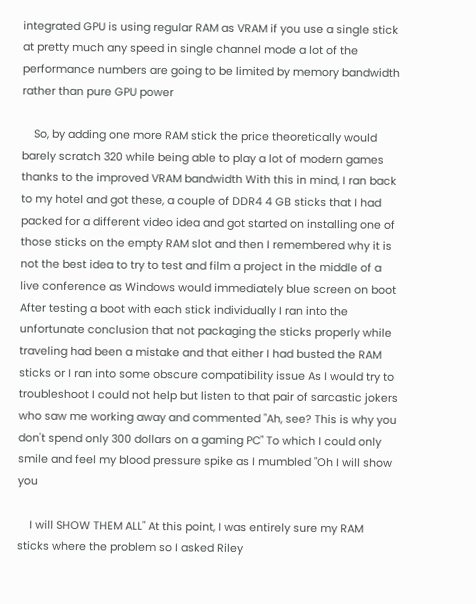integrated GPU is using regular RAM as VRAM if you use a single stick at pretty much any speed in single channel mode a lot of the performance numbers are going to be limited by memory bandwidth rather than pure GPU power

    So, by adding one more RAM stick the price theoretically would barely scratch 320 while being able to play a lot of modern games thanks to the improved VRAM bandwidth With this in mind, I ran back to my hotel and got these, a couple of DDR4 4 GB sticks that I had packed for a different video idea and got started on installing one of those sticks on the empty RAM slot and then I remembered why it is not the best idea to try to test and film a project in the middle of a live conference as Windows would immediately blue screen on boot After testing a boot with each stick individually I ran into the unfortunate conclusion that not packaging the sticks properly while traveling had been a mistake and that either I had busted the RAM sticks or I ran into some obscure compatibility issue As I would try to troubleshoot I could not help but listen to that pair of sarcastic jokers who saw me working away and commented "Ah, see? This is why you don't spend only 300 dollars on a gaming PC" To which I could only smile and feel my blood pressure spike as I mumbled "Oh I will show you

    I will SHOW THEM ALL" At this point, I was entirely sure my RAM sticks where the problem so I asked Riley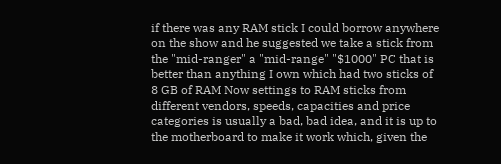if there was any RAM stick I could borrow anywhere on the show and he suggested we take a stick from the "mid-ranger" a "mid-range" "$1000" PC that is better than anything I own which had two sticks of 8 GB of RAM Now settings to RAM sticks from different vendors, speeds, capacities and price categories is usually a bad, bad idea, and it is up to the motherboard to make it work which, given the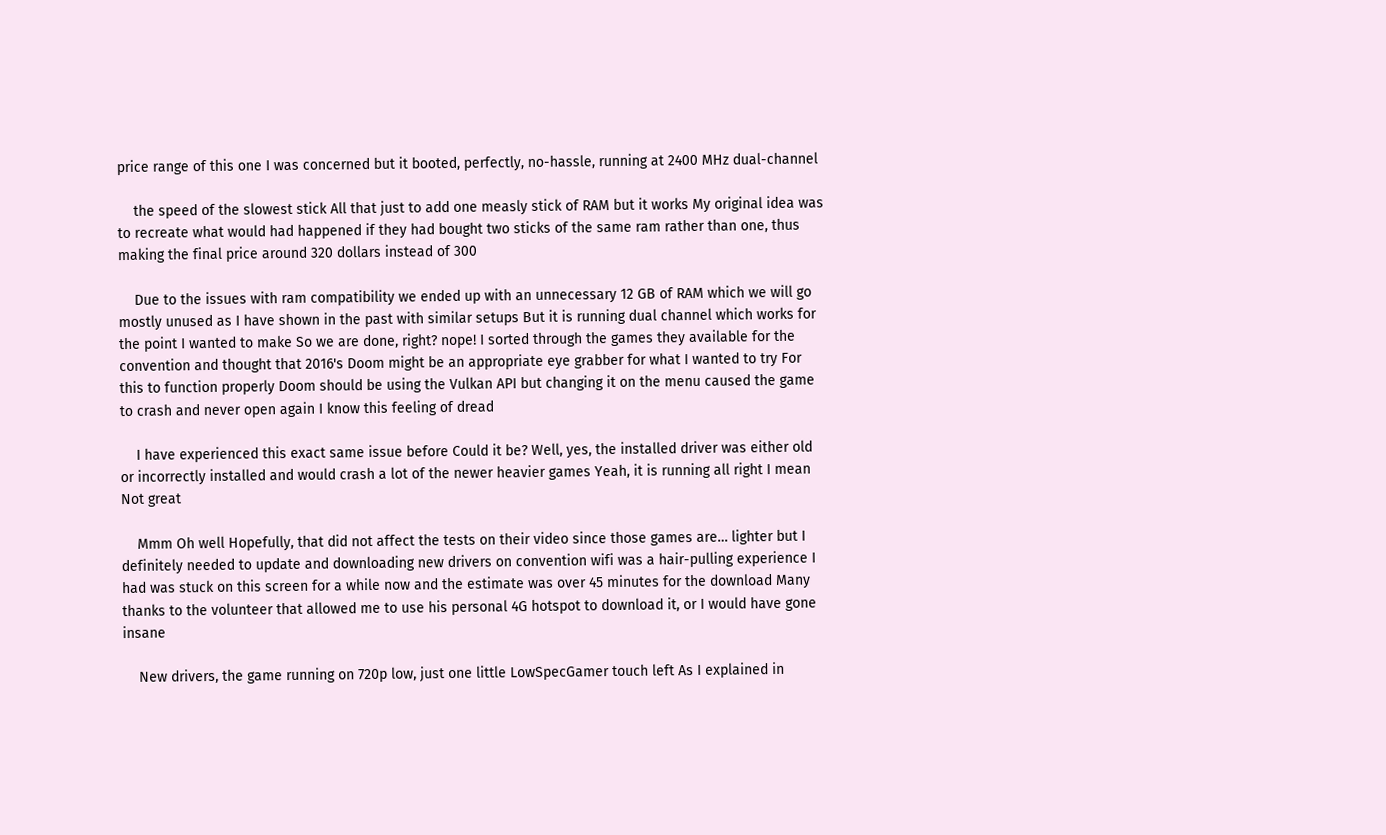price range of this one I was concerned but it booted, perfectly, no-hassle, running at 2400 MHz dual-channel

    the speed of the slowest stick All that just to add one measly stick of RAM but it works My original idea was to recreate what would had happened if they had bought two sticks of the same ram rather than one, thus making the final price around 320 dollars instead of 300

    Due to the issues with ram compatibility we ended up with an unnecessary 12 GB of RAM which we will go mostly unused as I have shown in the past with similar setups But it is running dual channel which works for the point I wanted to make So we are done, right? nope! I sorted through the games they available for the convention and thought that 2016's Doom might be an appropriate eye grabber for what I wanted to try For this to function properly Doom should be using the Vulkan API but changing it on the menu caused the game to crash and never open again I know this feeling of dread

    I have experienced this exact same issue before Could it be? Well, yes, the installed driver was either old or incorrectly installed and would crash a lot of the newer heavier games Yeah, it is running all right I mean Not great

    Mmm Oh well Hopefully, that did not affect the tests on their video since those games are… lighter but I definitely needed to update and downloading new drivers on convention wifi was a hair-pulling experience I had was stuck on this screen for a while now and the estimate was over 45 minutes for the download Many thanks to the volunteer that allowed me to use his personal 4G hotspot to download it, or I would have gone insane

    New drivers, the game running on 720p low, just one little LowSpecGamer touch left As I explained in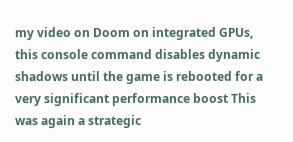my video on Doom on integrated GPUs, this console command disables dynamic shadows until the game is rebooted for a very significant performance boost This was again a strategic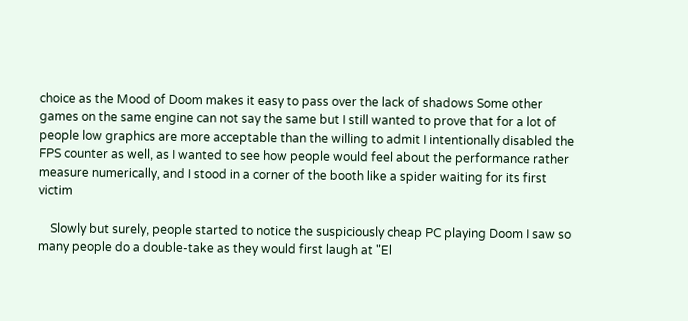choice as the Mood of Doom makes it easy to pass over the lack of shadows Some other games on the same engine can not say the same but I still wanted to prove that for a lot of people low graphics are more acceptable than the willing to admit I intentionally disabled the FPS counter as well, as I wanted to see how people would feel about the performance rather measure numerically, and I stood in a corner of the booth like a spider waiting for its first victim

    Slowly but surely, people started to notice the suspiciously cheap PC playing Doom I saw so many people do a double-take as they would first laugh at "El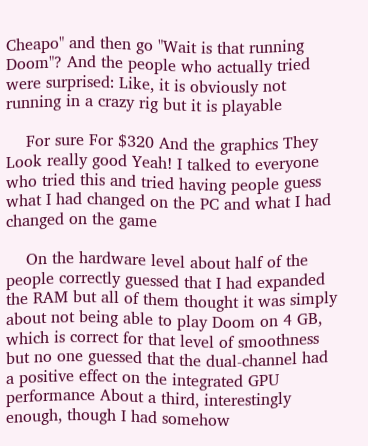Cheapo" and then go "Wait is that running Doom"? And the people who actually tried were surprised: Like, it is obviously not running in a crazy rig but it is playable

    For sure For $320 And the graphics They Look really good Yeah! I talked to everyone who tried this and tried having people guess what I had changed on the PC and what I had changed on the game

    On the hardware level about half of the people correctly guessed that I had expanded the RAM but all of them thought it was simply about not being able to play Doom on 4 GB, which is correct for that level of smoothness but no one guessed that the dual-channel had a positive effect on the integrated GPU performance About a third, interestingly enough, though I had somehow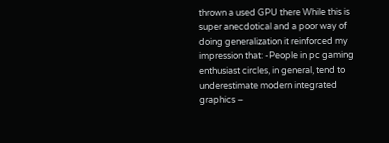thrown a used GPU there While this is super anecdotical and a poor way of doing generalization it reinforced my impression that: -People in pc gaming enthusiast circles, in general, tend to underestimate modern integrated graphics –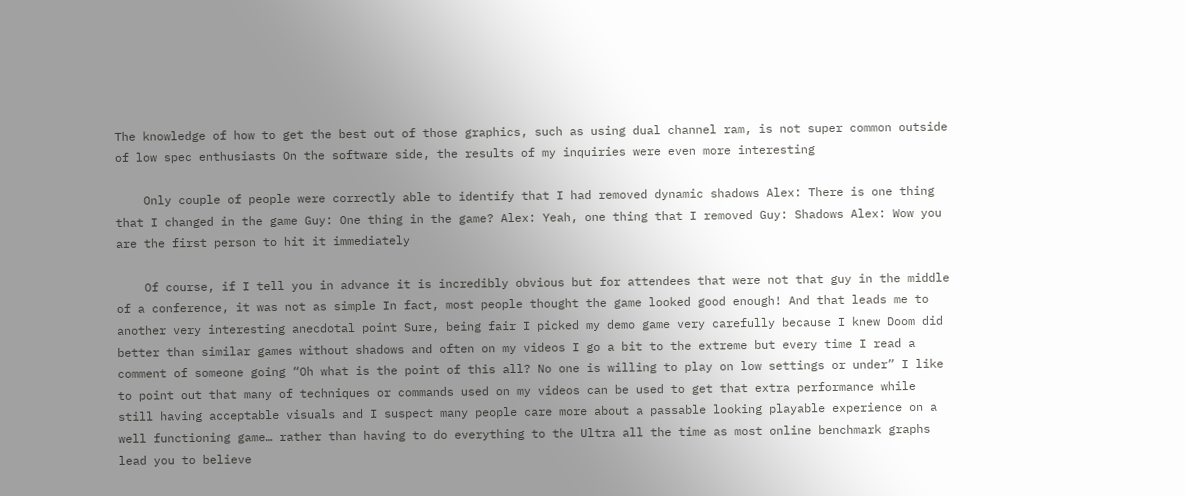The knowledge of how to get the best out of those graphics, such as using dual channel ram, is not super common outside of low spec enthusiasts On the software side, the results of my inquiries were even more interesting

    Only couple of people were correctly able to identify that I had removed dynamic shadows Alex: There is one thing that I changed in the game Guy: One thing in the game? Alex: Yeah, one thing that I removed Guy: Shadows Alex: Wow you are the first person to hit it immediately

    Of course, if I tell you in advance it is incredibly obvious but for attendees that were not that guy in the middle of a conference, it was not as simple In fact, most people thought the game looked good enough! And that leads me to another very interesting anecdotal point Sure, being fair I picked my demo game very carefully because I knew Doom did better than similar games without shadows and often on my videos I go a bit to the extreme but every time I read a comment of someone going “Oh what is the point of this all? No one is willing to play on low settings or under” I like to point out that many of techniques or commands used on my videos can be used to get that extra performance while still having acceptable visuals and I suspect many people care more about a passable looking playable experience on a well functioning game… rather than having to do everything to the Ultra all the time as most online benchmark graphs lead you to believe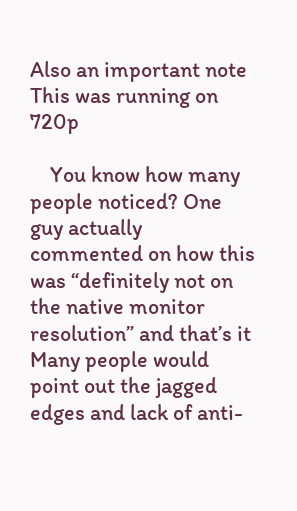Also an important note This was running on 720p

    You know how many people noticed? One guy actually commented on how this was “definitely not on the native monitor resolution” and that’s it Many people would point out the jagged edges and lack of anti-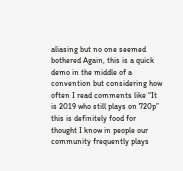aliasing but no one seemed bothered Again, this is a quick demo in the middle of a convention but considering how often I read comments like “It is 2019 who still plays on 720p” this is definitely food for thought I know in people our community frequently plays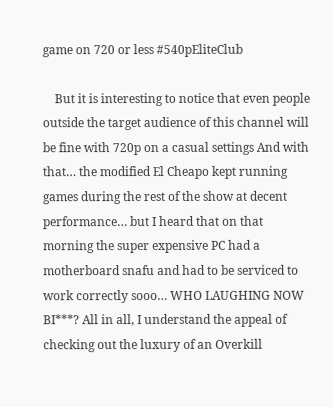game on 720 or less #540pEliteClub

    But it is interesting to notice that even people outside the target audience of this channel will be fine with 720p on a casual settings And with that… the modified El Cheapo kept running games during the rest of the show at decent performance… but I heard that on that morning the super expensive PC had a motherboard snafu and had to be serviced to work correctly sooo… WHO LAUGHING NOW BI***? All in all, I understand the appeal of checking out the luxury of an Overkill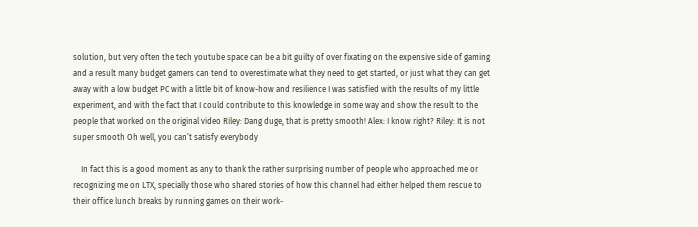solution, but very often the tech youtube space can be a bit guilty of over fixating on the expensive side of gaming and a result many budget gamers can tend to overestimate what they need to get started, or just what they can get away with a low budget PC with a little bit of know-how and resilience I was satisfied with the results of my little experiment, and with the fact that I could contribute to this knowledge in some way and show the result to the people that worked on the original video Riley: Dang duge, that is pretty smooth! Alex: I know right? Riley: It is not super smooth Oh well, you can’t satisfy everybody

    In fact this is a good moment as any to thank the rather surprising number of people who approached me or recognizing me on LTX, specially those who shared stories of how this channel had either helped them rescue to their office lunch breaks by running games on their work-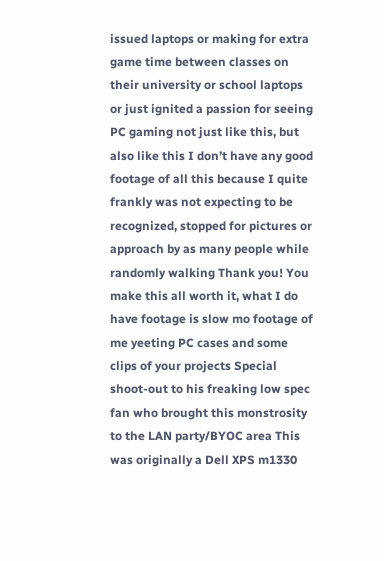issued laptops or making for extra game time between classes on their university or school laptops or just ignited a passion for seeing PC gaming not just like this, but also like this I don’t have any good footage of all this because I quite frankly was not expecting to be recognized, stopped for pictures or approach by as many people while randomly walking Thank you! You make this all worth it, what I do have footage is slow mo footage of me yeeting PC cases and some clips of your projects Special shoot-out to his freaking low spec fan who brought this monstrosity to the LAN party/BYOC area This was originally a Dell XPS m1330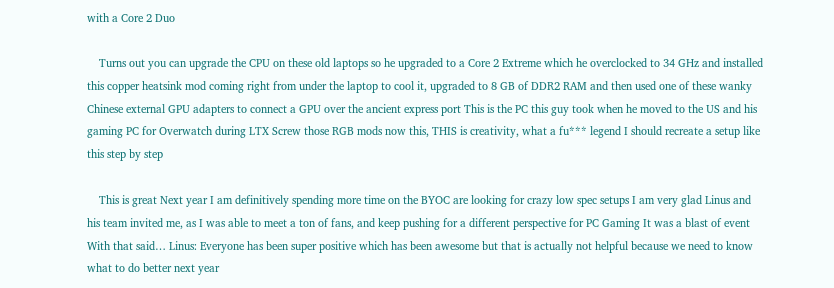with a Core 2 Duo

    Turns out you can upgrade the CPU on these old laptops so he upgraded to a Core 2 Extreme which he overclocked to 34 GHz and installed this copper heatsink mod coming right from under the laptop to cool it, upgraded to 8 GB of DDR2 RAM and then used one of these wanky Chinese external GPU adapters to connect a GPU over the ancient express port This is the PC this guy took when he moved to the US and his gaming PC for Overwatch during LTX Screw those RGB mods now this, THIS is creativity, what a fu*** legend I should recreate a setup like this step by step

    This is great Next year I am definitively spending more time on the BYOC are looking for crazy low spec setups I am very glad Linus and his team invited me, as I was able to meet a ton of fans, and keep pushing for a different perspective for PC Gaming It was a blast of event With that said… Linus: Everyone has been super positive which has been awesome but that is actually not helpful because we need to know what to do better next year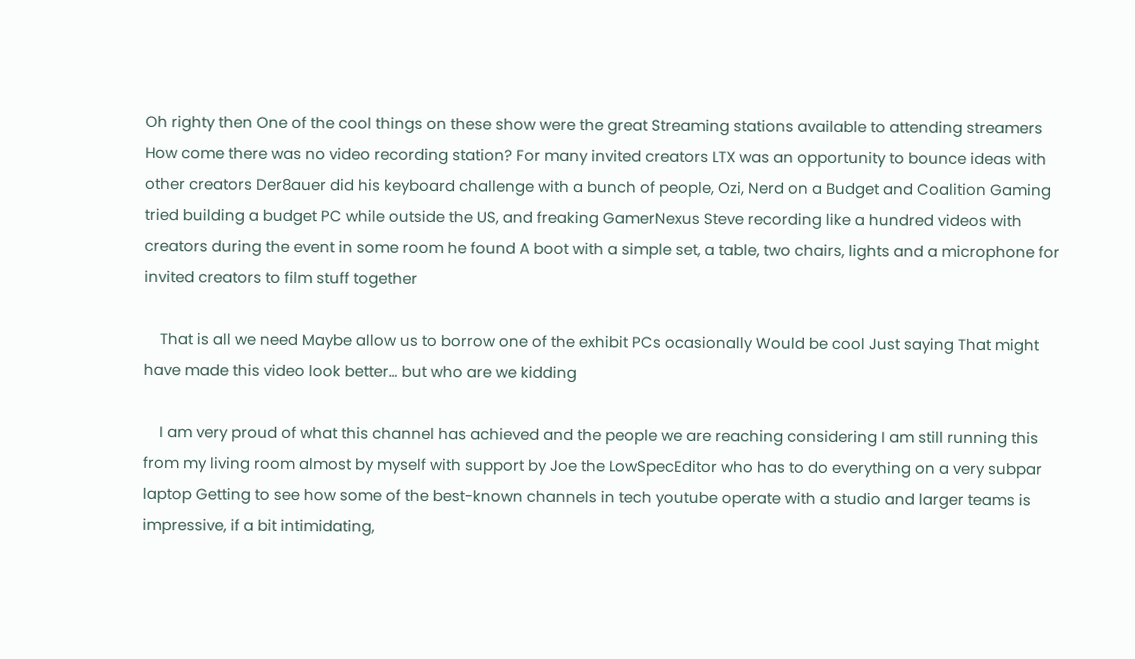Oh righty then One of the cool things on these show were the great Streaming stations available to attending streamers How come there was no video recording station? For many invited creators LTX was an opportunity to bounce ideas with other creators Der8auer did his keyboard challenge with a bunch of people, Ozi, Nerd on a Budget and Coalition Gaming tried building a budget PC while outside the US, and freaking GamerNexus Steve recording like a hundred videos with creators during the event in some room he found A boot with a simple set, a table, two chairs, lights and a microphone for invited creators to film stuff together

    That is all we need Maybe allow us to borrow one of the exhibit PCs ocasionally Would be cool Just saying That might have made this video look better… but who are we kidding

    I am very proud of what this channel has achieved and the people we are reaching considering I am still running this from my living room almost by myself with support by Joe the LowSpecEditor who has to do everything on a very subpar laptop Getting to see how some of the best-known channels in tech youtube operate with a studio and larger teams is impressive, if a bit intimidating,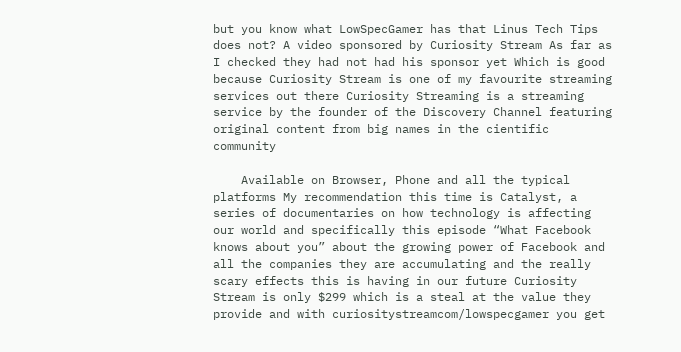but you know what LowSpecGamer has that Linus Tech Tips does not? A video sponsored by Curiosity Stream As far as I checked they had not had his sponsor yet Which is good because Curiosity Stream is one of my favourite streaming services out there Curiosity Streaming is a streaming service by the founder of the Discovery Channel featuring original content from big names in the cientific community

    Available on Browser, Phone and all the typical platforms My recommendation this time is Catalyst, a series of documentaries on how technology is affecting our world and specifically this episode “What Facebook knows about you” about the growing power of Facebook and all the companies they are accumulating and the really scary effects this is having in our future Curiosity Stream is only $299 which is a steal at the value they provide and with curiositystreamcom/lowspecgamer you get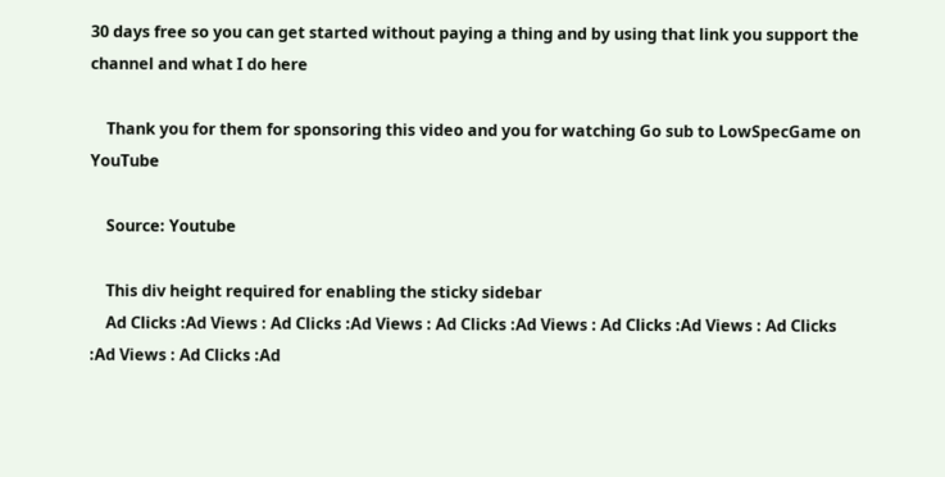30 days free so you can get started without paying a thing and by using that link you support the channel and what I do here

    Thank you for them for sponsoring this video and you for watching Go sub to LowSpecGame on YouTube

    Source: Youtube

    This div height required for enabling the sticky sidebar
    Ad Clicks :Ad Views : Ad Clicks :Ad Views : Ad Clicks :Ad Views : Ad Clicks :Ad Views : Ad Clicks :Ad Views : Ad Clicks :Ad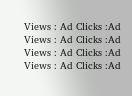Views : Ad Clicks :Ad Views : Ad Clicks :Ad Views : Ad Clicks :Ad Views : Ad Clicks :Ad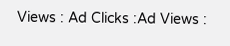Views : Ad Clicks :Ad Views :